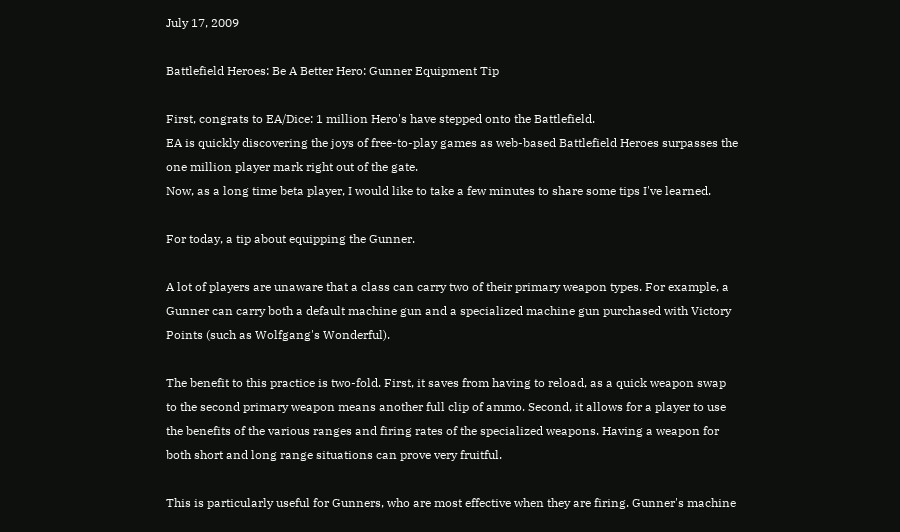July 17, 2009

Battlefield Heroes: Be A Better Hero: Gunner Equipment Tip

First, congrats to EA/Dice: 1 million Hero's have stepped onto the Battlefield.
EA is quickly discovering the joys of free-to-play games as web-based Battlefield Heroes surpasses the one million player mark right out of the gate.
Now, as a long time beta player, I would like to take a few minutes to share some tips I've learned.

For today, a tip about equipping the Gunner.

A lot of players are unaware that a class can carry two of their primary weapon types. For example, a Gunner can carry both a default machine gun and a specialized machine gun purchased with Victory Points (such as Wolfgang's Wonderful).

The benefit to this practice is two-fold. First, it saves from having to reload, as a quick weapon swap to the second primary weapon means another full clip of ammo. Second, it allows for a player to use the benefits of the various ranges and firing rates of the specialized weapons. Having a weapon for both short and long range situations can prove very fruitful.

This is particularly useful for Gunners, who are most effective when they are firing. Gunner's machine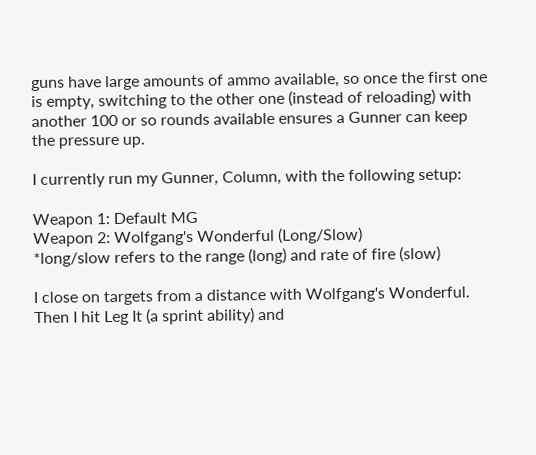guns have large amounts of ammo available, so once the first one is empty, switching to the other one (instead of reloading) with another 100 or so rounds available ensures a Gunner can keep the pressure up.

I currently run my Gunner, Column, with the following setup:

Weapon 1: Default MG
Weapon 2: Wolfgang's Wonderful (Long/Slow)
*long/slow refers to the range (long) and rate of fire (slow)

I close on targets from a distance with Wolfgang's Wonderful. Then I hit Leg It (a sprint ability) and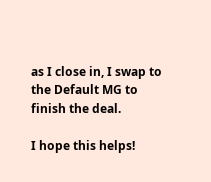as I close in, I swap to the Default MG to finish the deal.

I hope this helps!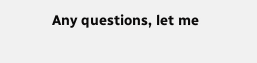Any questions, let me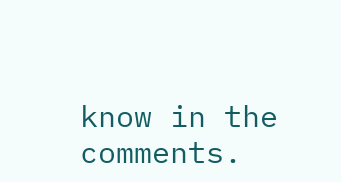know in the comments.